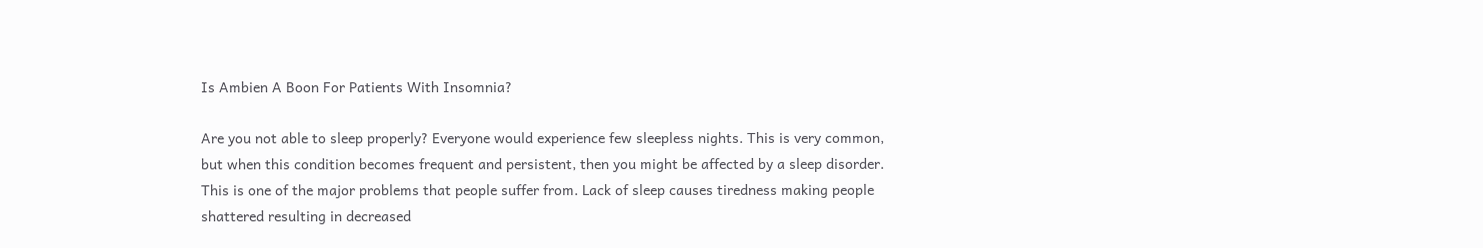Is Ambien A Boon For Patients With Insomnia?

Are you not able to sleep properly? Everyone would experience few sleepless nights. This is very common, but when this condition becomes frequent and persistent, then you might be affected by a sleep disorder. This is one of the major problems that people suffer from. Lack of sleep causes tiredness making people shattered resulting in decreased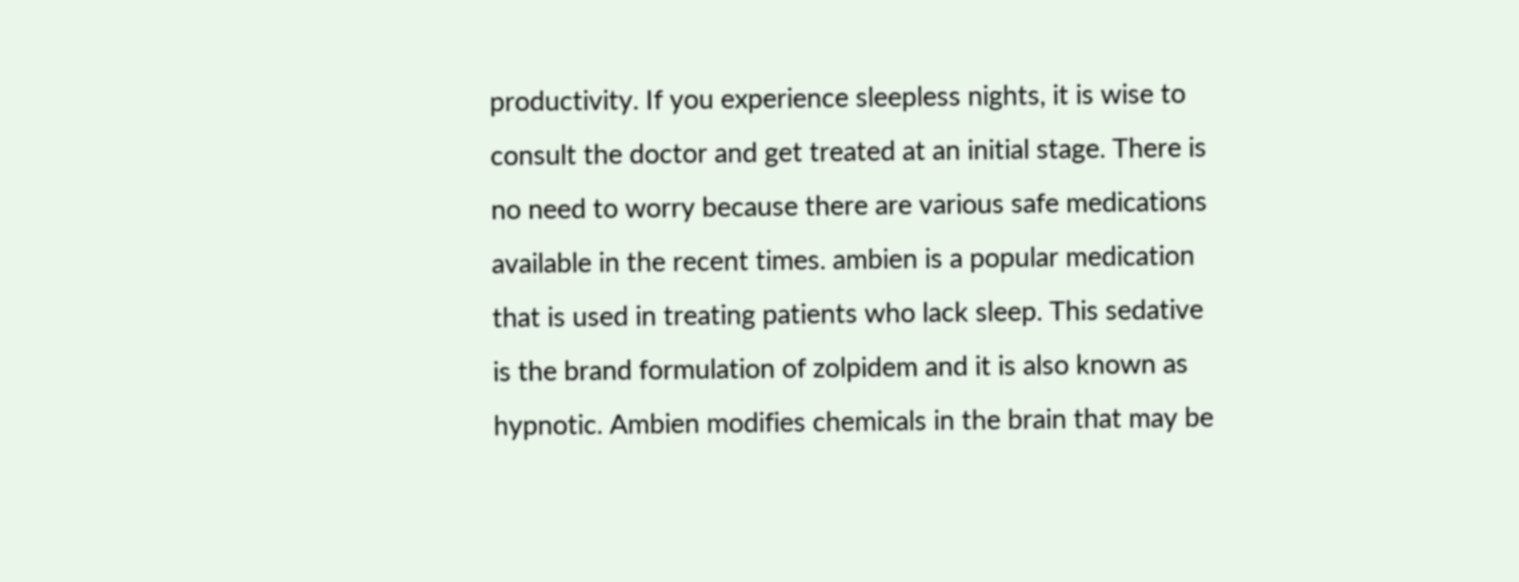productivity. If you experience sleepless nights, it is wise to consult the doctor and get treated at an initial stage. There is no need to worry because there are various safe medications available in the recent times. ambien is a popular medication that is used in treating patients who lack sleep. This sedative is the brand formulation of zolpidem and it is also known as hypnotic. Ambien modifies chemicals in the brain that may be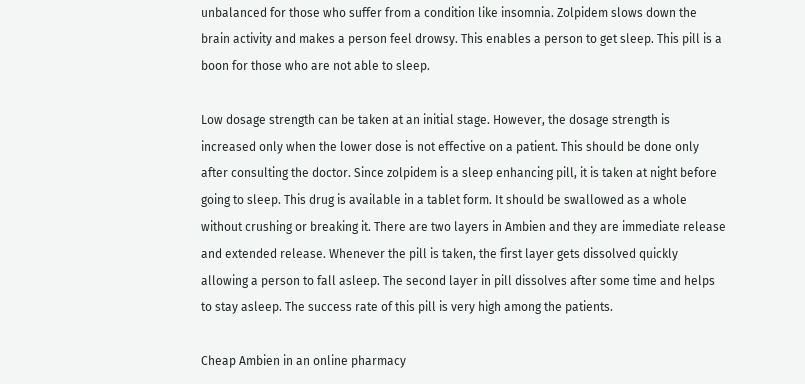unbalanced for those who suffer from a condition like insomnia. Zolpidem slows down the brain activity and makes a person feel drowsy. This enables a person to get sleep. This pill is a boon for those who are not able to sleep.

Low dosage strength can be taken at an initial stage. However, the dosage strength is increased only when the lower dose is not effective on a patient. This should be done only after consulting the doctor. Since zolpidem is a sleep enhancing pill, it is taken at night before going to sleep. This drug is available in a tablet form. It should be swallowed as a whole without crushing or breaking it. There are two layers in Ambien and they are immediate release and extended release. Whenever the pill is taken, the first layer gets dissolved quickly allowing a person to fall asleep. The second layer in pill dissolves after some time and helps to stay asleep. The success rate of this pill is very high among the patients.

Cheap Ambien in an online pharmacy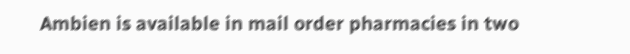Ambien is available in mail order pharmacies in two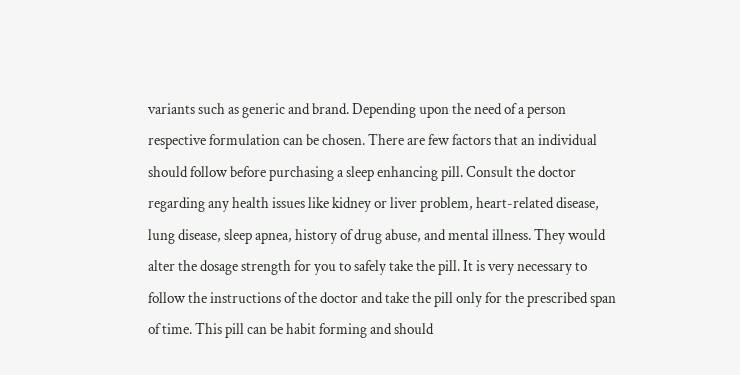variants such as generic and brand. Depending upon the need of a person respective formulation can be chosen. There are few factors that an individual should follow before purchasing a sleep enhancing pill. Consult the doctor regarding any health issues like kidney or liver problem, heart-related disease, lung disease, sleep apnea, history of drug abuse, and mental illness. They would alter the dosage strength for you to safely take the pill. It is very necessary to follow the instructions of the doctor and take the pill only for the prescribed span of time. This pill can be habit forming and should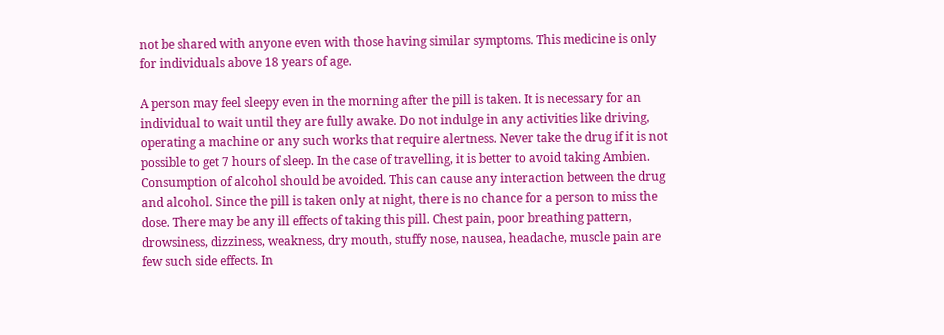not be shared with anyone even with those having similar symptoms. This medicine is only for individuals above 18 years of age.

A person may feel sleepy even in the morning after the pill is taken. It is necessary for an individual to wait until they are fully awake. Do not indulge in any activities like driving, operating a machine or any such works that require alertness. Never take the drug if it is not possible to get 7 hours of sleep. In the case of travelling, it is better to avoid taking Ambien. Consumption of alcohol should be avoided. This can cause any interaction between the drug and alcohol. Since the pill is taken only at night, there is no chance for a person to miss the dose. There may be any ill effects of taking this pill. Chest pain, poor breathing pattern, drowsiness, dizziness, weakness, dry mouth, stuffy nose, nausea, headache, muscle pain are few such side effects. In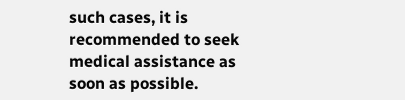such cases, it is recommended to seek medical assistance as soon as possible.